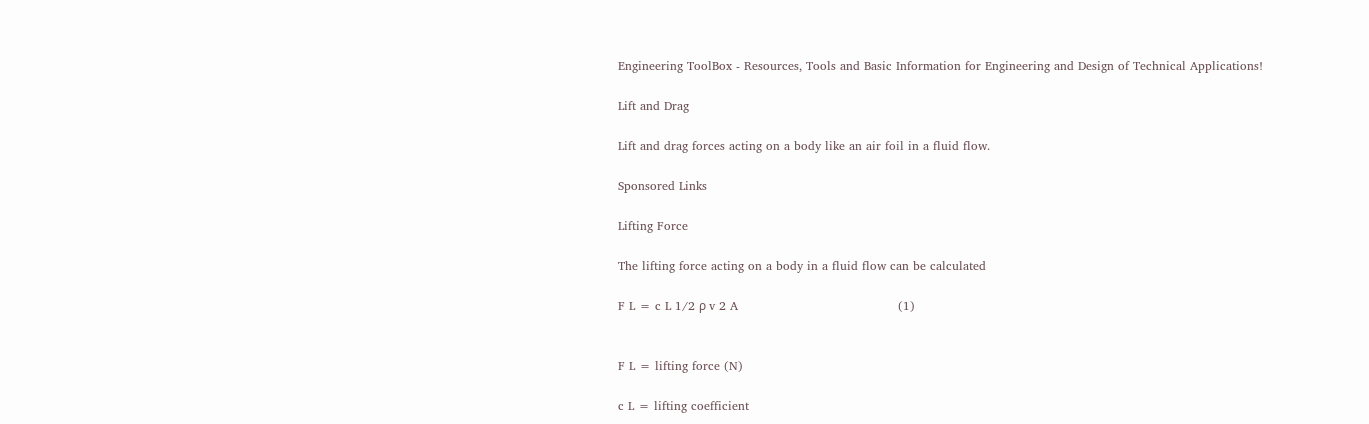Engineering ToolBox - Resources, Tools and Basic Information for Engineering and Design of Technical Applications!

Lift and Drag

Lift and drag forces acting on a body like an air foil in a fluid flow.

Sponsored Links

Lifting Force

The lifting force acting on a body in a fluid flow can be calculated

F L = c L 1/2 ρ v 2 A                                        (1)


F L = lifting force (N)

c L = lifting coefficient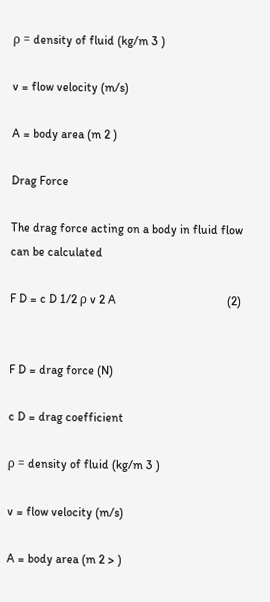ρ = density of fluid (kg/m 3 )

v = flow velocity (m/s)

A = body area (m 2 )

Drag Force

The drag force acting on a body in fluid flow can be calculated

F D = c D 1/2 ρ v 2 A                                     (2)


F D = drag force (N)

c D = drag coefficient

ρ = density of fluid (kg/m 3 )

v = flow velocity (m/s)

A = body area (m 2 > )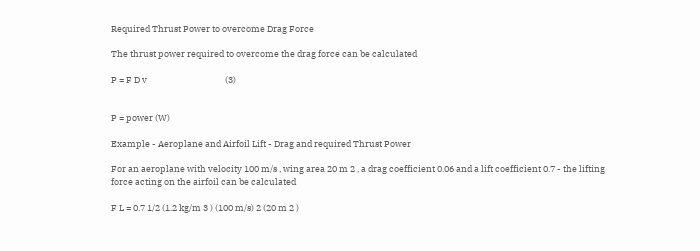Required Thrust Power to overcome Drag Force

The thrust power required to overcome the drag force can be calculated

P = F D v                                       (3)


P = power (W)

Example - Aeroplane and Airfoil Lift - Drag and required Thrust Power

For an aeroplane with velocity 100 m/s , wing area 20 m 2 , a drag coefficient 0.06 and a lift coefficient 0.7 - the lifting force acting on the airfoil can be calculated

F L = 0.7 1/2 (1.2 kg/m 3 ) (100 m/s) 2 (20 m 2 )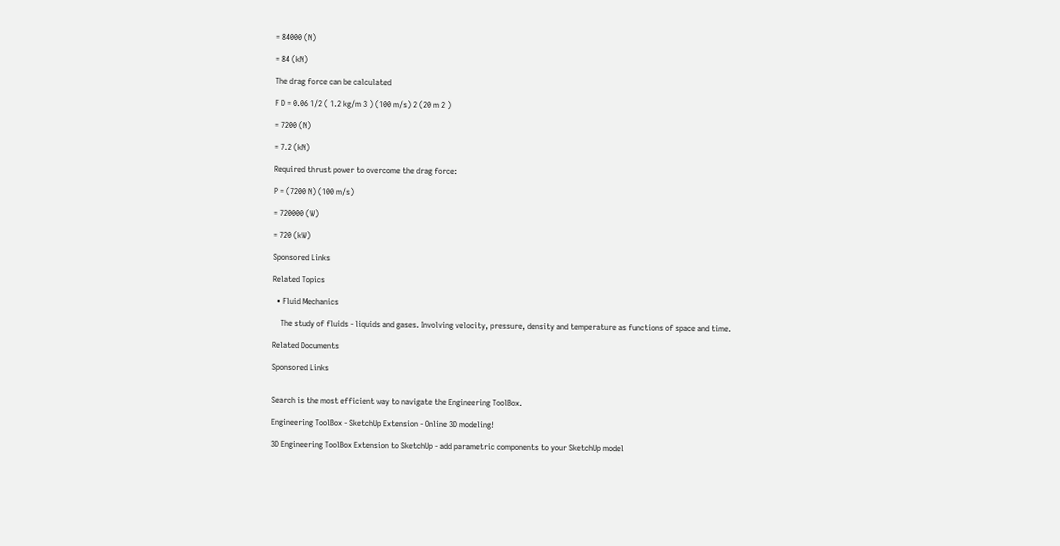= 84000 (N)

= 84 (kN)

The drag force can be calculated

F D = 0.06 1/2 ( 1.2 kg/m 3 ) (100 m/s) 2 (20 m 2 )

= 7200 (N)

= 7.2 (kN)

Required thrust power to overcome the drag force:

P = (7200 N) (100 m/s)

= 720000 (W)

= 720 (kW)

Sponsored Links

Related Topics

  • Fluid Mechanics

    The study of fluids - liquids and gases. Involving velocity, pressure, density and temperature as functions of space and time.

Related Documents

Sponsored Links


Search is the most efficient way to navigate the Engineering ToolBox.

Engineering ToolBox - SketchUp Extension - Online 3D modeling!

3D Engineering ToolBox Extension to SketchUp - add parametric components to your SketchUp model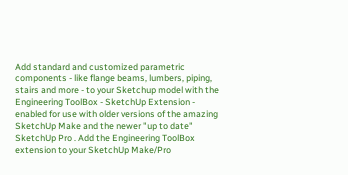Add standard and customized parametric components - like flange beams, lumbers, piping, stairs and more - to your Sketchup model with the Engineering ToolBox - SketchUp Extension - enabled for use with older versions of the amazing SketchUp Make and the newer "up to date" SketchUp Pro . Add the Engineering ToolBox extension to your SketchUp Make/Pro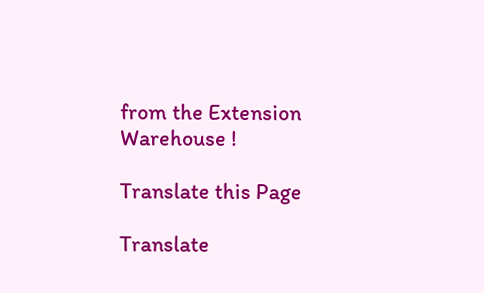from the Extension Warehouse !

Translate this Page

Translate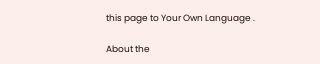this page to Your Own Language .

About the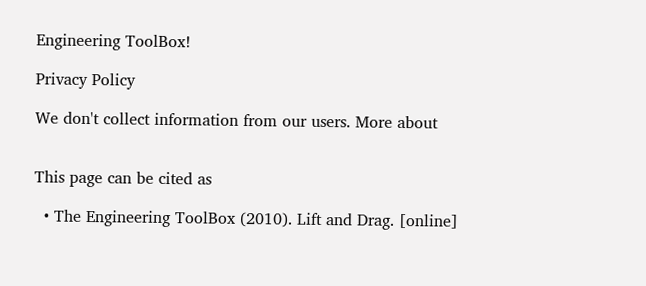Engineering ToolBox!

Privacy Policy

We don't collect information from our users. More about


This page can be cited as

  • The Engineering ToolBox (2010). Lift and Drag. [online]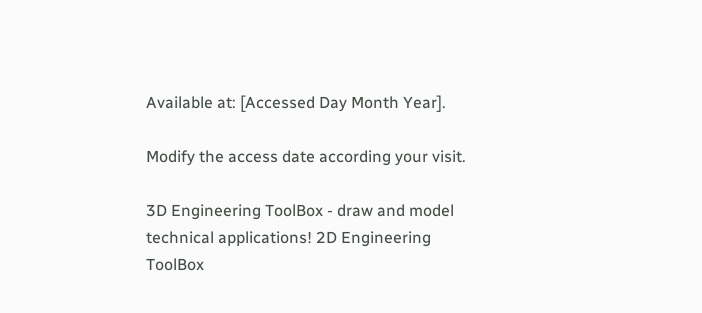Available at: [Accessed Day Month Year].

Modify the access date according your visit.

3D Engineering ToolBox - draw and model technical applications! 2D Engineering ToolBox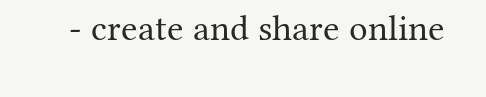- create and share online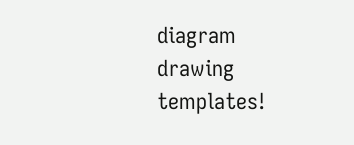diagram drawing templates!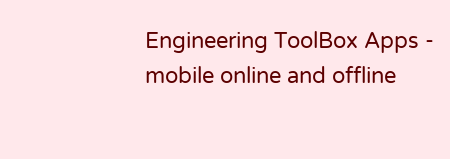Engineering ToolBox Apps - mobile online and offline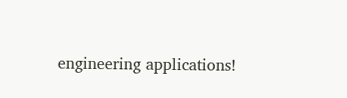engineering applications!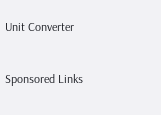Unit Converter


Sponsored Links